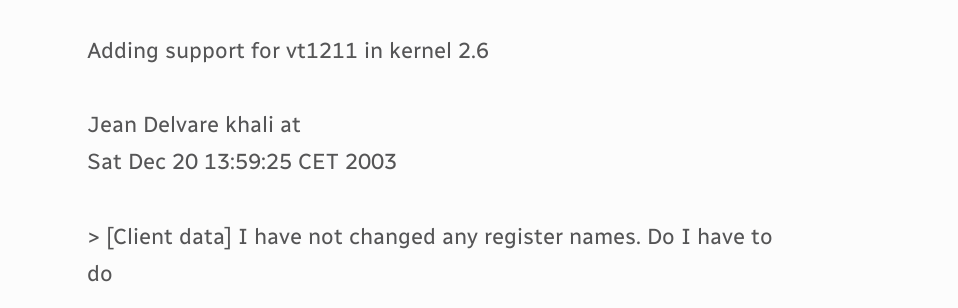Adding support for vt1211 in kernel 2.6

Jean Delvare khali at
Sat Dec 20 13:59:25 CET 2003

> [Client data] I have not changed any register names. Do I have to do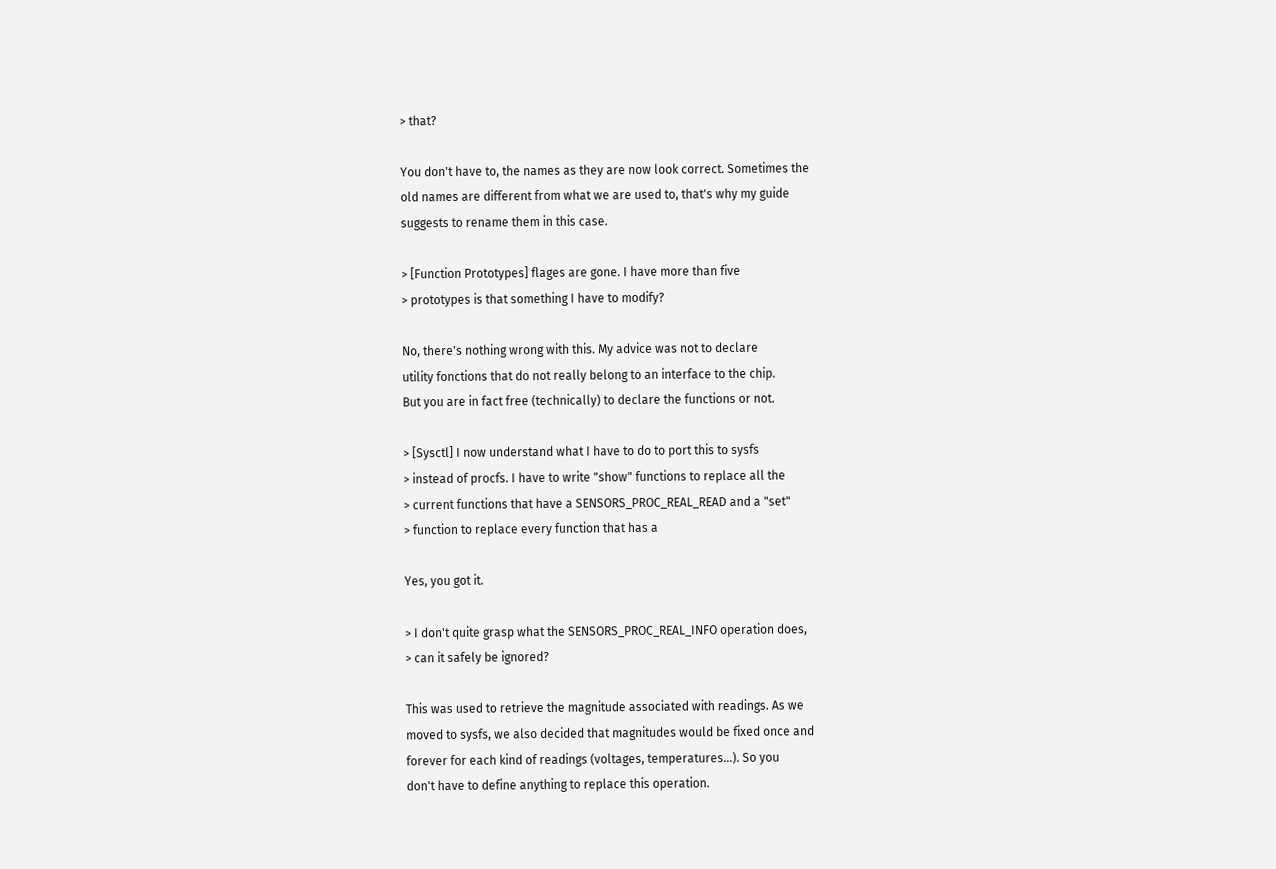> that?

You don't have to, the names as they are now look correct. Sometimes the
old names are different from what we are used to, that's why my guide
suggests to rename them in this case.

> [Function Prototypes] flages are gone. I have more than five
> prototypes is that something I have to modify?

No, there's nothing wrong with this. My advice was not to declare
utility fonctions that do not really belong to an interface to the chip.
But you are in fact free (technically) to declare the functions or not.

> [Sysctl] I now understand what I have to do to port this to sysfs
> instead of procfs. I have to write "show" functions to replace all the
> current functions that have a SENSORS_PROC_REAL_READ and a "set"
> function to replace every function that has a

Yes, you got it.

> I don't quite grasp what the SENSORS_PROC_REAL_INFO operation does,
> can it safely be ignored?

This was used to retrieve the magnitude associated with readings. As we
moved to sysfs, we also decided that magnitudes would be fixed once and
forever for each kind of readings (voltages, temperatures...). So you
don't have to define anything to replace this operation.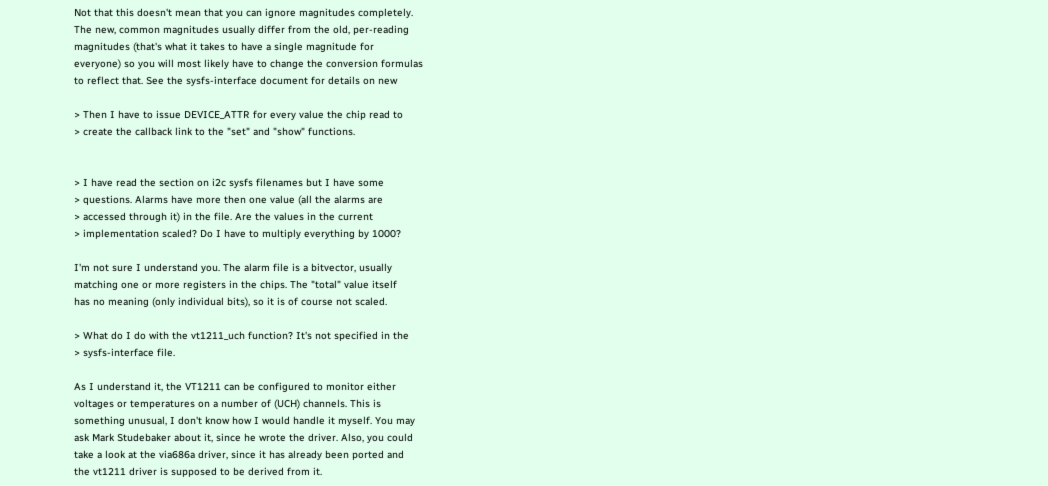Not that this doesn't mean that you can ignore magnitudes completely.
The new, common magnitudes usually differ from the old, per-reading
magnitudes (that's what it takes to have a single magnitude for
everyone) so you will most likely have to change the conversion formulas
to reflect that. See the sysfs-interface document for details on new

> Then I have to issue DEVICE_ATTR for every value the chip read to
> create the callback link to the "set" and "show" functions.


> I have read the section on i2c sysfs filenames but I have some
> questions. Alarms have more then one value (all the alarms are
> accessed through it) in the file. Are the values in the current
> implementation scaled? Do I have to multiply everything by 1000?

I'm not sure I understand you. The alarm file is a bitvector, usually
matching one or more registers in the chips. The "total" value itself
has no meaning (only individual bits), so it is of course not scaled.

> What do I do with the vt1211_uch function? It's not specified in the
> sysfs-interface file.

As I understand it, the VT1211 can be configured to monitor either
voltages or temperatures on a number of (UCH) channels. This is
something unusual, I don't know how I would handle it myself. You may
ask Mark Studebaker about it, since he wrote the driver. Also, you could
take a look at the via686a driver, since it has already been ported and
the vt1211 driver is supposed to be derived from it.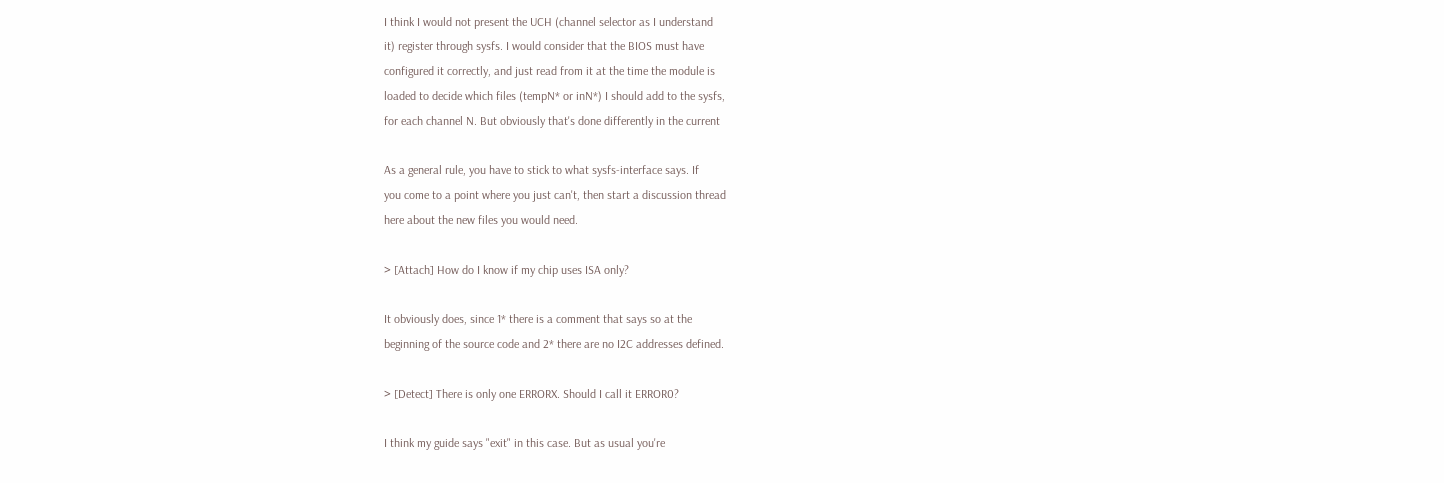I think I would not present the UCH (channel selector as I understand
it) register through sysfs. I would consider that the BIOS must have
configured it correctly, and just read from it at the time the module is
loaded to decide which files (tempN* or inN*) I should add to the sysfs,
for each channel N. But obviously that's done differently in the current

As a general rule, you have to stick to what sysfs-interface says. If
you come to a point where you just can't, then start a discussion thread
here about the new files you would need.

> [Attach] How do I know if my chip uses ISA only?

It obviously does, since 1* there is a comment that says so at the
beginning of the source code and 2* there are no I2C addresses defined.

> [Detect] There is only one ERRORX. Should I call it ERROR0?

I think my guide says "exit" in this case. But as usual you're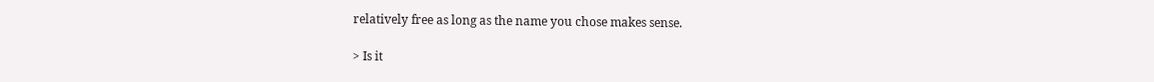relatively free as long as the name you chose makes sense.

> Is it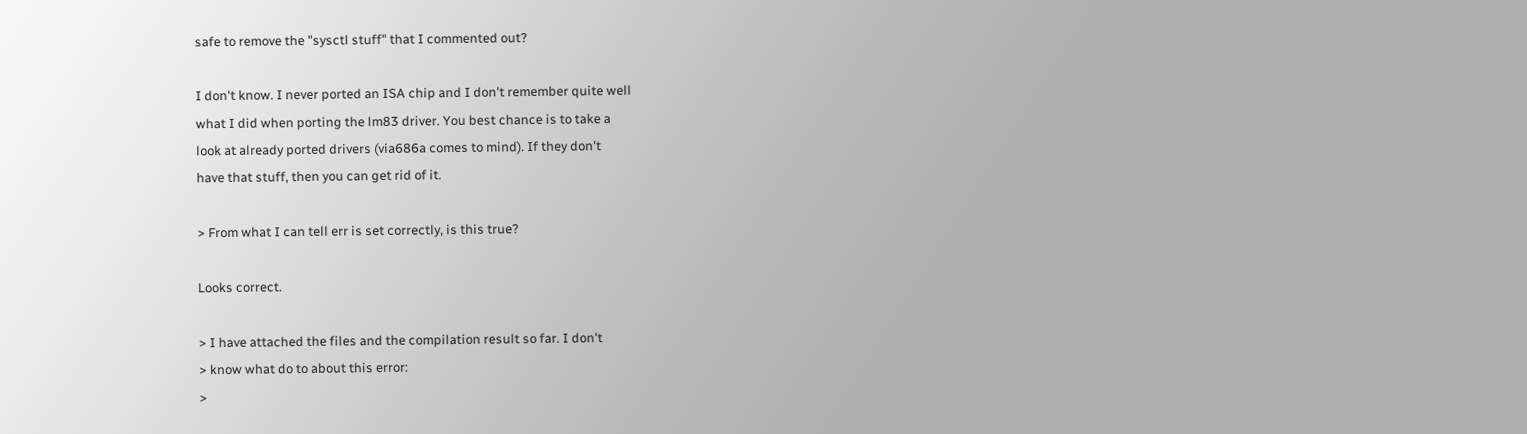safe to remove the "sysctl stuff" that I commented out?

I don't know. I never ported an ISA chip and I don't remember quite well
what I did when porting the lm83 driver. You best chance is to take a
look at already ported drivers (via686a comes to mind). If they don't
have that stuff, then you can get rid of it.

> From what I can tell err is set correctly, is this true?

Looks correct.

> I have attached the files and the compilation result so far. I don't
> know what do to about this error:
>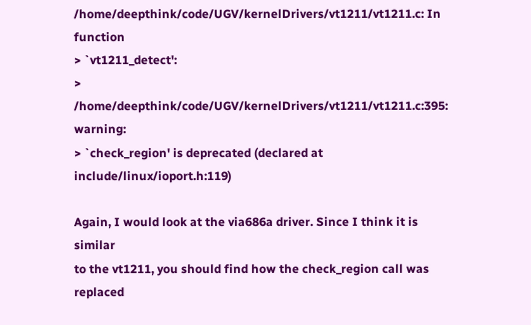/home/deepthink/code/UGV/kernelDrivers/vt1211/vt1211.c: In function
> `vt1211_detect':
> /home/deepthink/code/UGV/kernelDrivers/vt1211/vt1211.c:395: warning:
> `check_region' is deprecated (declared at include/linux/ioport.h:119)

Again, I would look at the via686a driver. Since I think it is similar
to the vt1211, you should find how the check_region call was replaced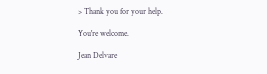> Thank you for your help.

You're welcome.

Jean Delvare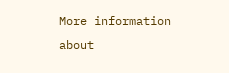More information about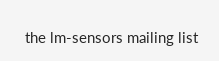the lm-sensors mailing list